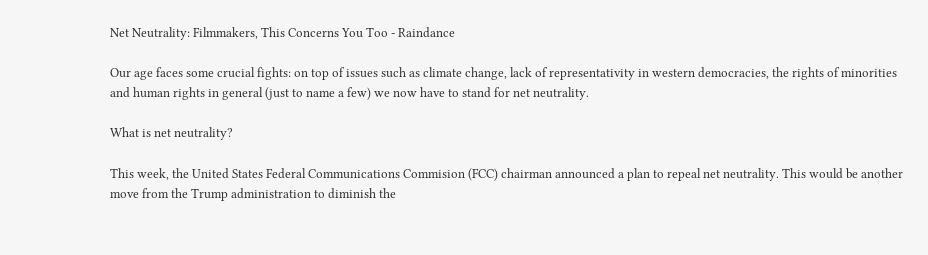Net Neutrality: Filmmakers, This Concerns You Too - Raindance

Our age faces some crucial fights: on top of issues such as climate change, lack of representativity in western democracies, the rights of minorities and human rights in general (just to name a few) we now have to stand for net neutrality.

What is net neutrality?

This week, the United States Federal Communications Commision (FCC) chairman announced a plan to repeal net neutrality. This would be another move from the Trump administration to diminish the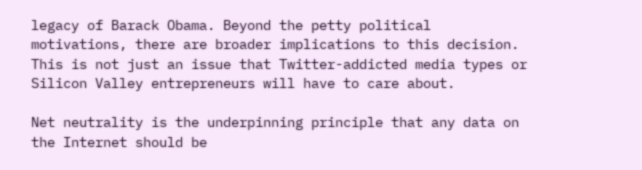legacy of Barack Obama. Beyond the petty political motivations, there are broader implications to this decision. This is not just an issue that Twitter-addicted media types or Silicon Valley entrepreneurs will have to care about.

Net neutrality is the underpinning principle that any data on the Internet should be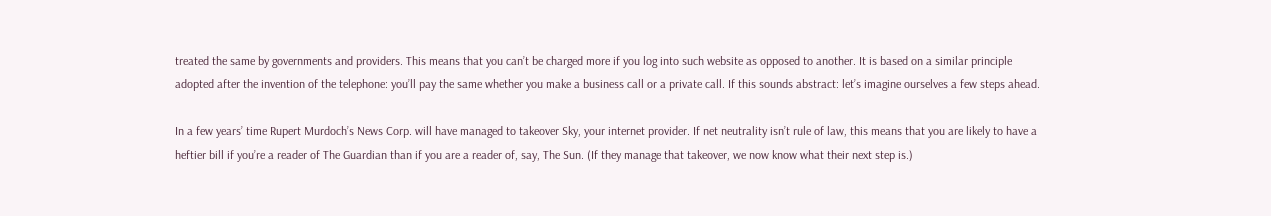treated the same by governments and providers. This means that you can’t be charged more if you log into such website as opposed to another. It is based on a similar principle adopted after the invention of the telephone: you’ll pay the same whether you make a business call or a private call. If this sounds abstract: let’s imagine ourselves a few steps ahead.

In a few years’ time Rupert Murdoch’s News Corp. will have managed to takeover Sky, your internet provider. If net neutrality isn’t rule of law, this means that you are likely to have a heftier bill if you’re a reader of The Guardian than if you are a reader of, say, The Sun. (If they manage that takeover, we now know what their next step is.)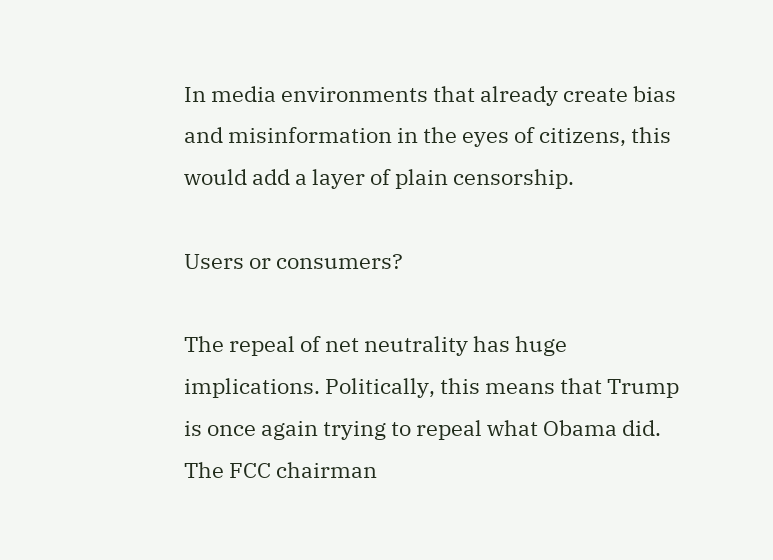In media environments that already create bias and misinformation in the eyes of citizens, this would add a layer of plain censorship.

Users or consumers?

The repeal of net neutrality has huge implications. Politically, this means that Trump is once again trying to repeal what Obama did. The FCC chairman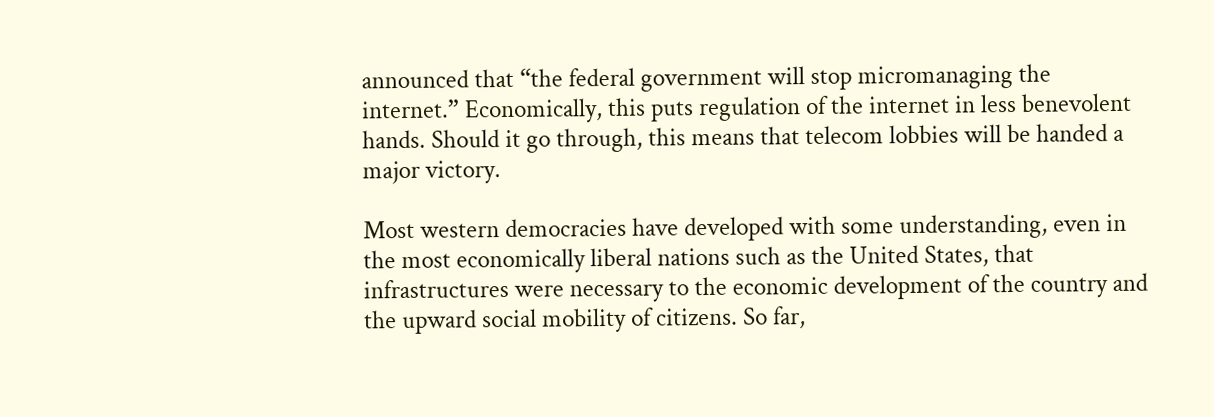announced that “the federal government will stop micromanaging the internet.” Economically, this puts regulation of the internet in less benevolent hands. Should it go through, this means that telecom lobbies will be handed a major victory.

Most western democracies have developed with some understanding, even in the most economically liberal nations such as the United States, that infrastructures were necessary to the economic development of the country and the upward social mobility of citizens. So far,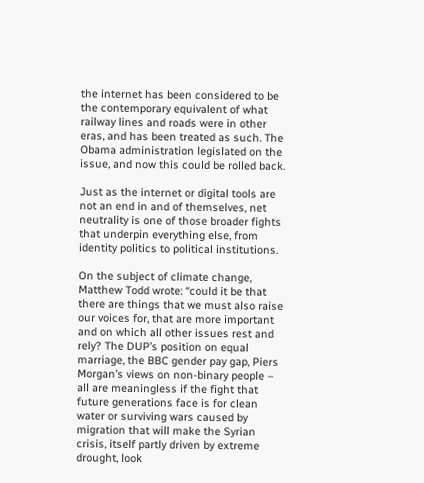the internet has been considered to be the contemporary equivalent of what railway lines and roads were in other eras, and has been treated as such. The Obama administration legislated on the issue, and now this could be rolled back.

Just as the internet or digital tools are not an end in and of themselves, net neutrality is one of those broader fights that underpin everything else, from identity politics to political institutions.

On the subject of climate change, Matthew Todd wrote: “could it be that there are things that we must also raise our voices for, that are more important and on which all other issues rest and rely? The DUP’s position on equal marriage, the BBC gender pay gap, Piers Morgan’s views on non-binary people – all are meaningless if the fight that future generations face is for clean water or surviving wars caused by migration that will make the Syrian crisis, itself partly driven by extreme drought, look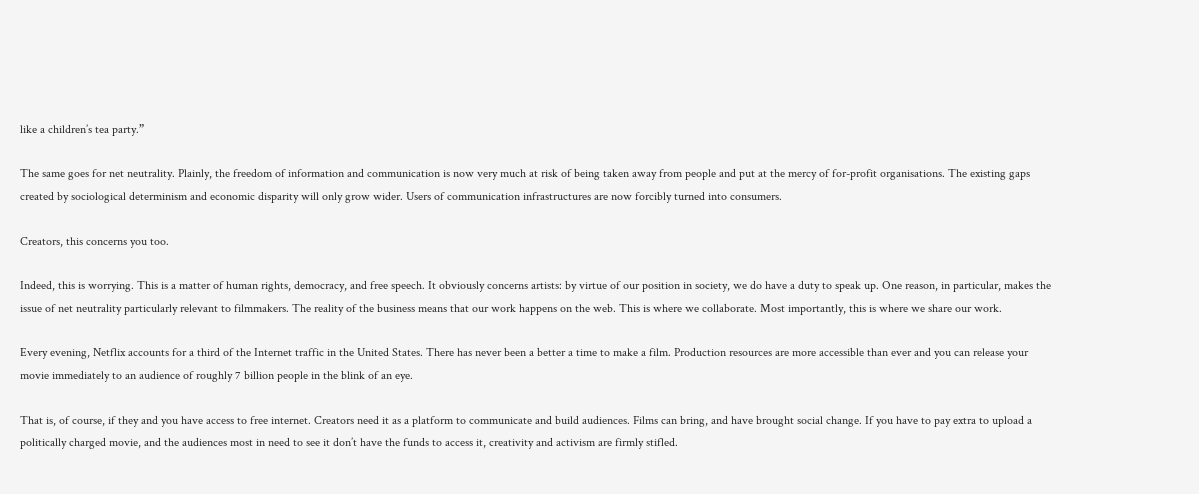like a children’s tea party.”

The same goes for net neutrality. Plainly, the freedom of information and communication is now very much at risk of being taken away from people and put at the mercy of for-profit organisations. The existing gaps created by sociological determinism and economic disparity will only grow wider. Users of communication infrastructures are now forcibly turned into consumers.

Creators, this concerns you too.

Indeed, this is worrying. This is a matter of human rights, democracy, and free speech. It obviously concerns artists: by virtue of our position in society, we do have a duty to speak up. One reason, in particular, makes the issue of net neutrality particularly relevant to filmmakers. The reality of the business means that our work happens on the web. This is where we collaborate. Most importantly, this is where we share our work.

Every evening, Netflix accounts for a third of the Internet traffic in the United States. There has never been a better a time to make a film. Production resources are more accessible than ever and you can release your movie immediately to an audience of roughly 7 billion people in the blink of an eye.

That is, of course, if they and you have access to free internet. Creators need it as a platform to communicate and build audiences. Films can bring, and have brought social change. If you have to pay extra to upload a politically charged movie, and the audiences most in need to see it don’t have the funds to access it, creativity and activism are firmly stifled.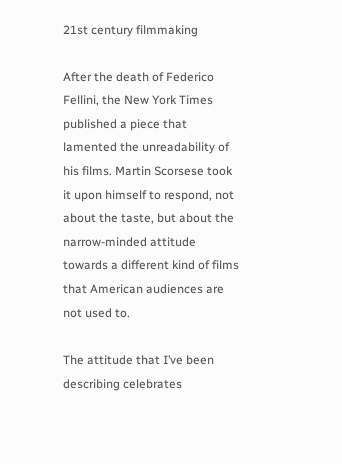21st century filmmaking

After the death of Federico Fellini, the New York Times published a piece that lamented the unreadability of his films. Martin Scorsese took it upon himself to respond, not about the taste, but about the narrow-minded attitude towards a different kind of films that American audiences are not used to.

The attitude that I’ve been describing celebrates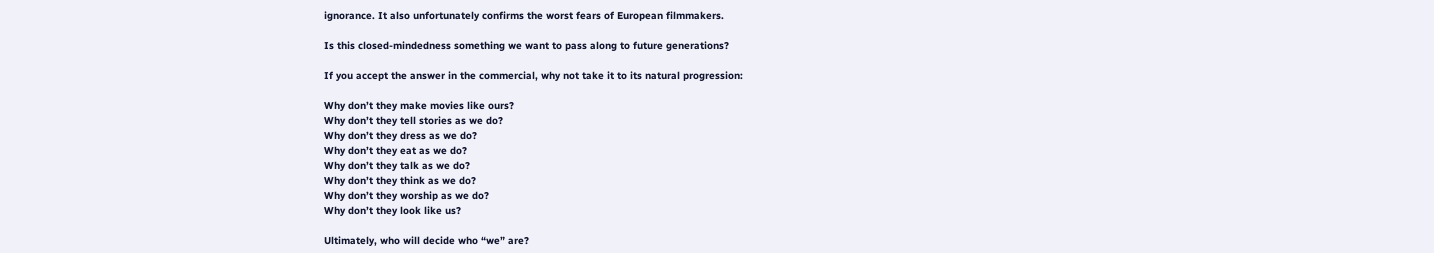ignorance. It also unfortunately confirms the worst fears of European filmmakers.

Is this closed-mindedness something we want to pass along to future generations?

If you accept the answer in the commercial, why not take it to its natural progression:

Why don’t they make movies like ours?
Why don’t they tell stories as we do?
Why don’t they dress as we do?
Why don’t they eat as we do?
Why don’t they talk as we do?
Why don’t they think as we do?
Why don’t they worship as we do?
Why don’t they look like us?

Ultimately, who will decide who “we” are?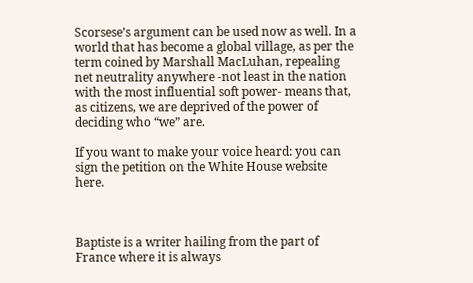Scorsese’s argument can be used now as well. In a world that has become a global village, as per the term coined by Marshall MacLuhan, repealing net neutrality anywhere -not least in the nation with the most influential soft power- means that, as citizens, we are deprived of the power of deciding who “we” are.

If you want to make your voice heard: you can sign the petition on the White House website here.



Baptiste is a writer hailing from the part of France where it is always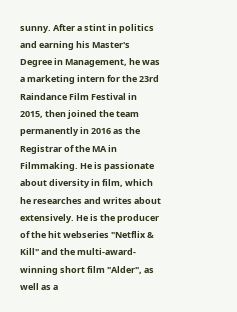sunny. After a stint in politics and earning his Master's Degree in Management, he was a marketing intern for the 23rd Raindance Film Festival in 2015, then joined the team permanently in 2016 as the Registrar of the MA in Filmmaking. He is passionate about diversity in film, which he researches and writes about extensively. He is the producer of the hit webseries "Netflix & Kill" and the multi-award-winning short film "Alder", as well as a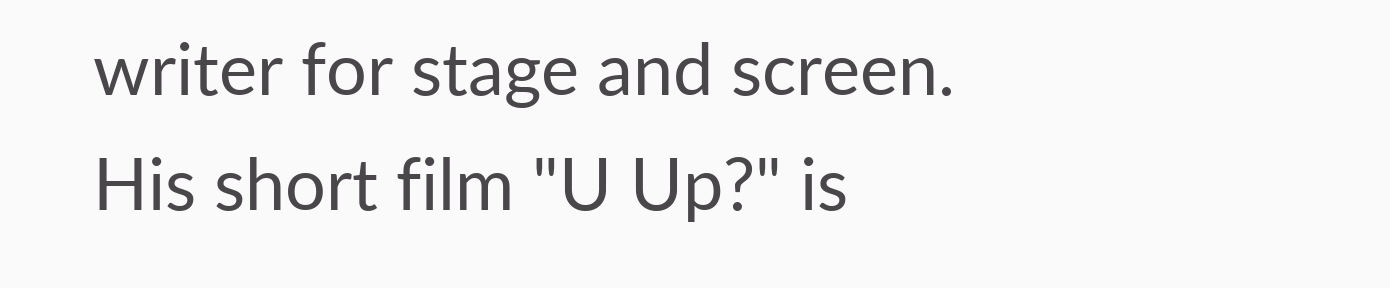writer for stage and screen. His short film "U Up?" is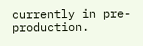currently in pre-production.